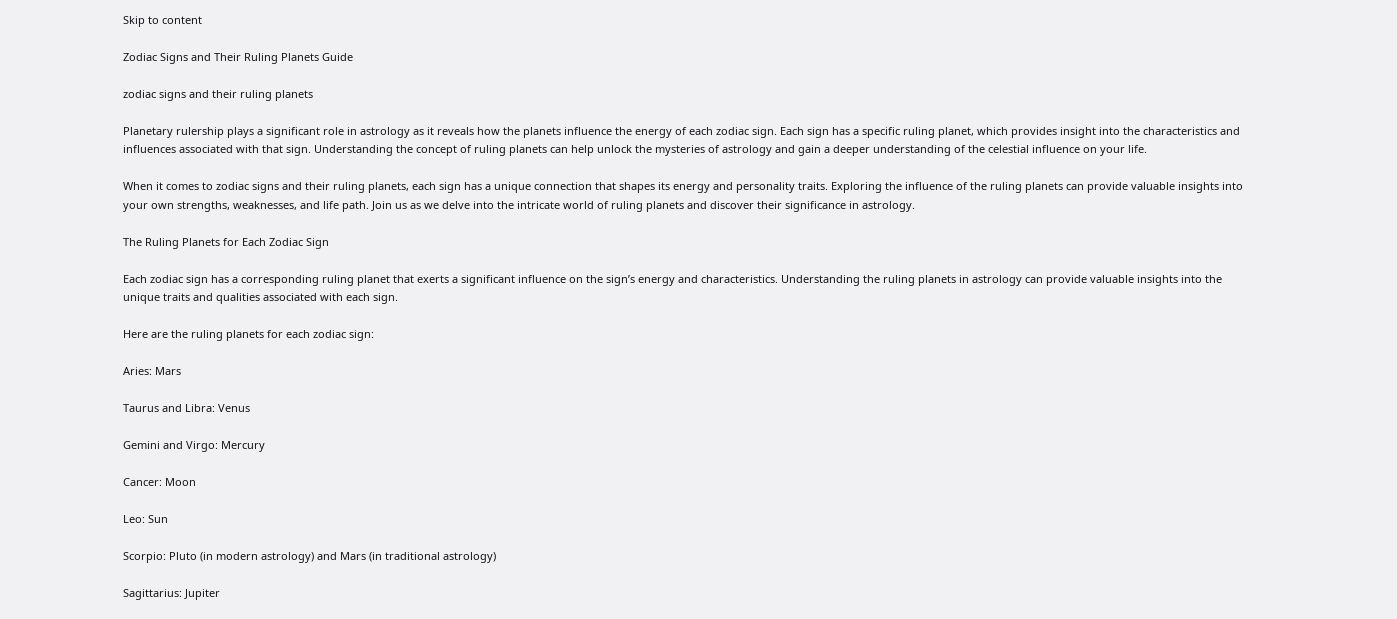Skip to content

Zodiac Signs and Their Ruling Planets Guide

zodiac signs and their ruling planets

Planetary rulership plays a significant role in astrology as it reveals how the planets influence the energy of each zodiac sign. Each sign has a specific ruling planet, which provides insight into the characteristics and influences associated with that sign. Understanding the concept of ruling planets can help unlock the mysteries of astrology and gain a deeper understanding of the celestial influence on your life.

When it comes to zodiac signs and their ruling planets, each sign has a unique connection that shapes its energy and personality traits. Exploring the influence of the ruling planets can provide valuable insights into your own strengths, weaknesses, and life path. Join us as we delve into the intricate world of ruling planets and discover their significance in astrology.

The Ruling Planets for Each Zodiac Sign

Each zodiac sign has a corresponding ruling planet that exerts a significant influence on the sign’s energy and characteristics. Understanding the ruling planets in astrology can provide valuable insights into the unique traits and qualities associated with each sign.

Here are the ruling planets for each zodiac sign:

Aries: Mars

Taurus and Libra: Venus

Gemini and Virgo: Mercury

Cancer: Moon

Leo: Sun

Scorpio: Pluto (in modern astrology) and Mars (in traditional astrology)

Sagittarius: Jupiter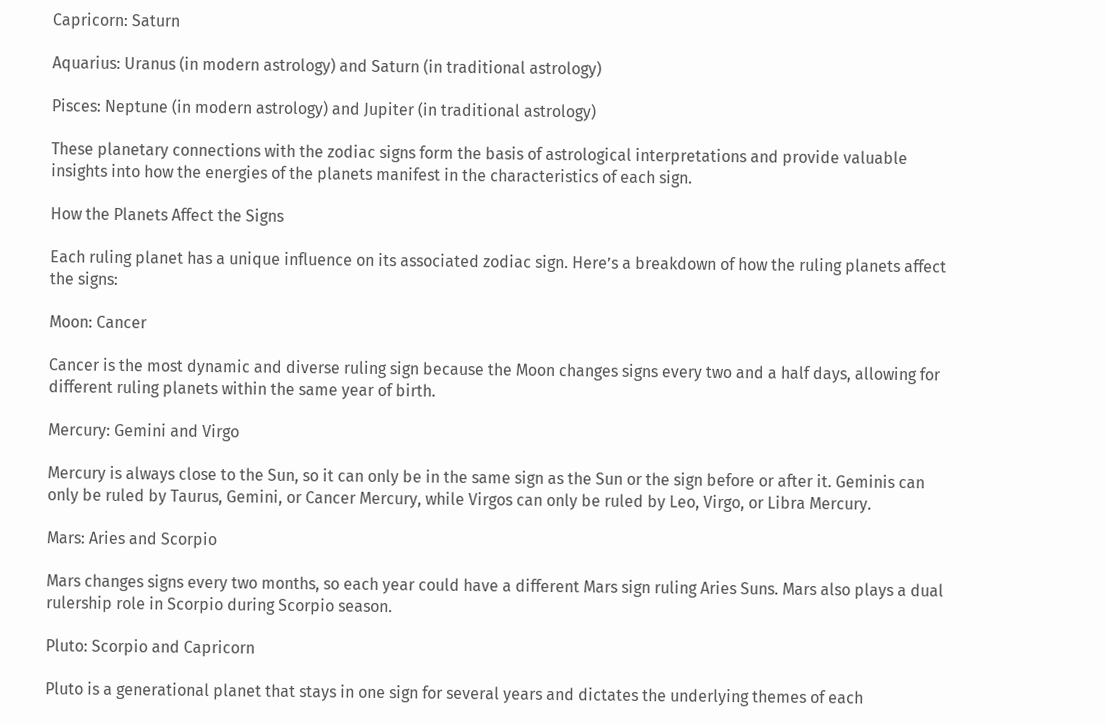Capricorn: Saturn

Aquarius: Uranus (in modern astrology) and Saturn (in traditional astrology)

Pisces: Neptune (in modern astrology) and Jupiter (in traditional astrology)

These planetary connections with the zodiac signs form the basis of astrological interpretations and provide valuable insights into how the energies of the planets manifest in the characteristics of each sign.

How the Planets Affect the Signs

Each ruling planet has a unique influence on its associated zodiac sign. Here’s a breakdown of how the ruling planets affect the signs:

Moon: Cancer

Cancer is the most dynamic and diverse ruling sign because the Moon changes signs every two and a half days, allowing for different ruling planets within the same year of birth.

Mercury: Gemini and Virgo

Mercury is always close to the Sun, so it can only be in the same sign as the Sun or the sign before or after it. Geminis can only be ruled by Taurus, Gemini, or Cancer Mercury, while Virgos can only be ruled by Leo, Virgo, or Libra Mercury.

Mars: Aries and Scorpio

Mars changes signs every two months, so each year could have a different Mars sign ruling Aries Suns. Mars also plays a dual rulership role in Scorpio during Scorpio season.

Pluto: Scorpio and Capricorn

Pluto is a generational planet that stays in one sign for several years and dictates the underlying themes of each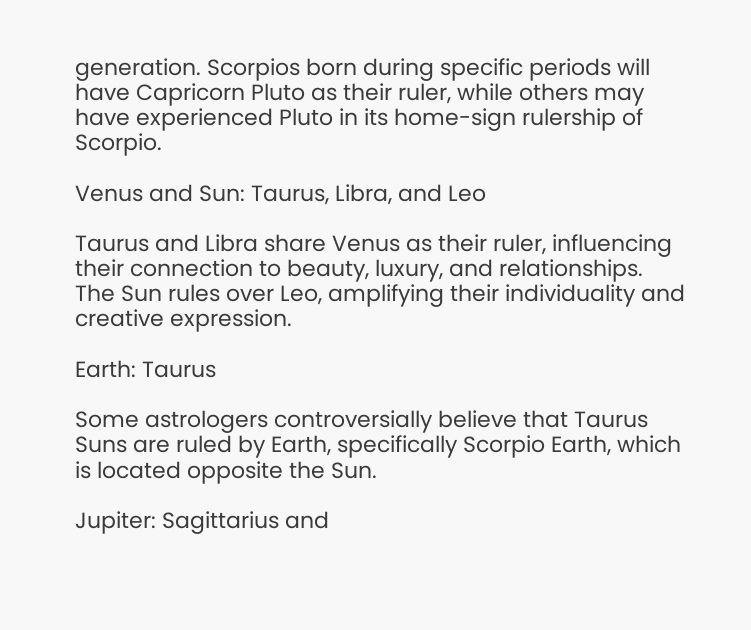generation. Scorpios born during specific periods will have Capricorn Pluto as their ruler, while others may have experienced Pluto in its home-sign rulership of Scorpio.

Venus and Sun: Taurus, Libra, and Leo

Taurus and Libra share Venus as their ruler, influencing their connection to beauty, luxury, and relationships. The Sun rules over Leo, amplifying their individuality and creative expression.

Earth: Taurus

Some astrologers controversially believe that Taurus Suns are ruled by Earth, specifically Scorpio Earth, which is located opposite the Sun.

Jupiter: Sagittarius and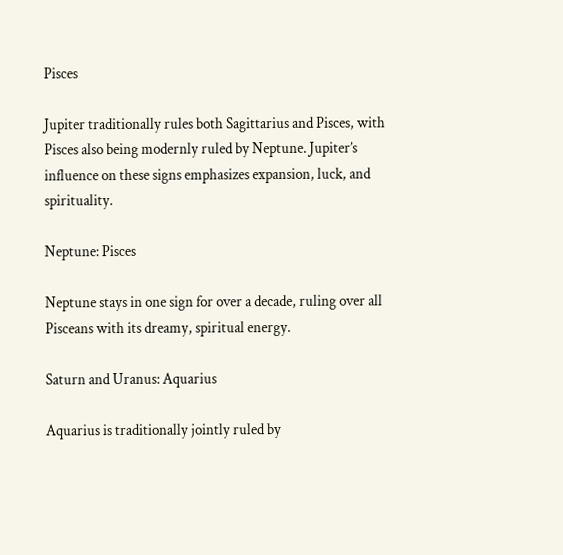Pisces

Jupiter traditionally rules both Sagittarius and Pisces, with Pisces also being modernly ruled by Neptune. Jupiter’s influence on these signs emphasizes expansion, luck, and spirituality.

Neptune: Pisces

Neptune stays in one sign for over a decade, ruling over all Pisceans with its dreamy, spiritual energy.

Saturn and Uranus: Aquarius

Aquarius is traditionally jointly ruled by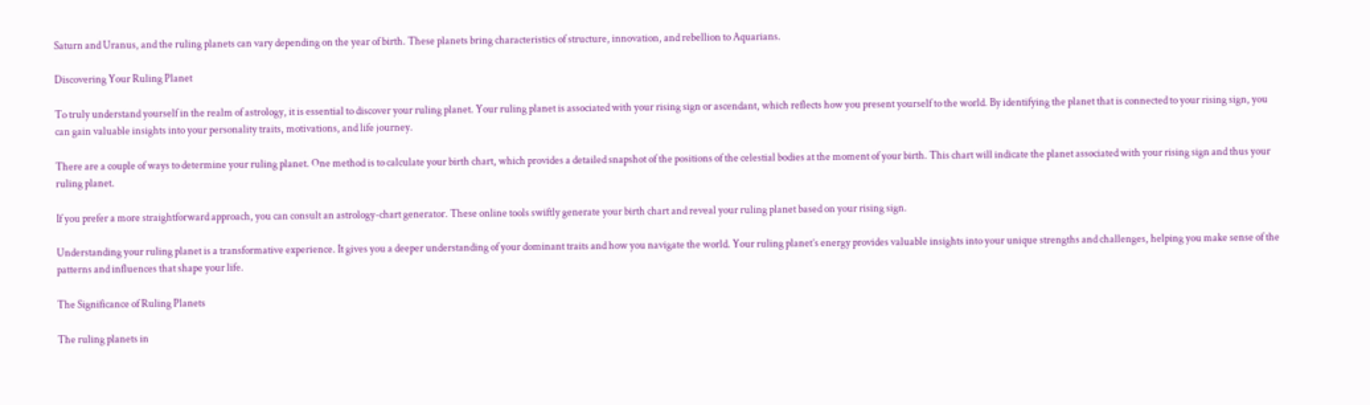Saturn and Uranus, and the ruling planets can vary depending on the year of birth. These planets bring characteristics of structure, innovation, and rebellion to Aquarians.

Discovering Your Ruling Planet

To truly understand yourself in the realm of astrology, it is essential to discover your ruling planet. Your ruling planet is associated with your rising sign or ascendant, which reflects how you present yourself to the world. By identifying the planet that is connected to your rising sign, you can gain valuable insights into your personality traits, motivations, and life journey.

There are a couple of ways to determine your ruling planet. One method is to calculate your birth chart, which provides a detailed snapshot of the positions of the celestial bodies at the moment of your birth. This chart will indicate the planet associated with your rising sign and thus your ruling planet.

If you prefer a more straightforward approach, you can consult an astrology-chart generator. These online tools swiftly generate your birth chart and reveal your ruling planet based on your rising sign.

Understanding your ruling planet is a transformative experience. It gives you a deeper understanding of your dominant traits and how you navigate the world. Your ruling planet’s energy provides valuable insights into your unique strengths and challenges, helping you make sense of the patterns and influences that shape your life.

The Significance of Ruling Planets

The ruling planets in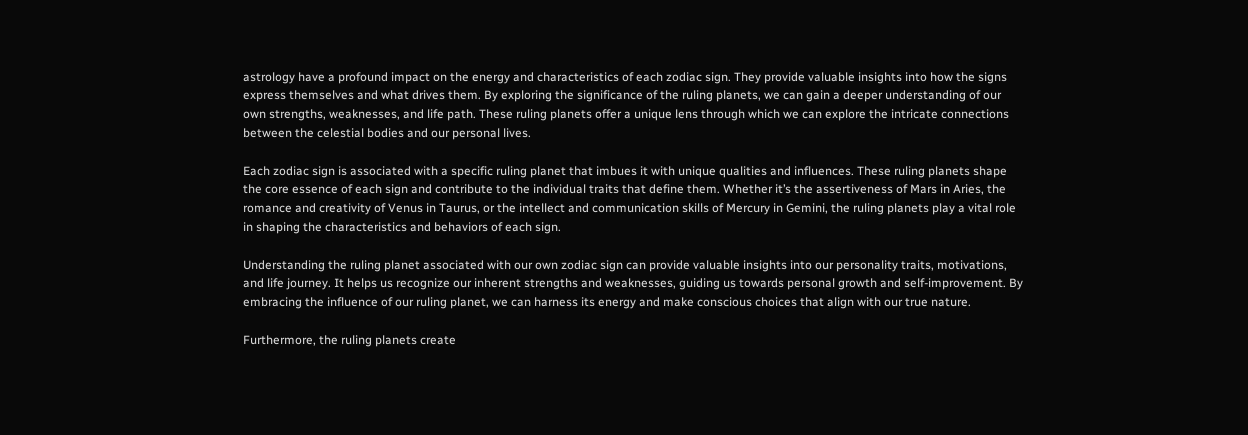astrology have a profound impact on the energy and characteristics of each zodiac sign. They provide valuable insights into how the signs express themselves and what drives them. By exploring the significance of the ruling planets, we can gain a deeper understanding of our own strengths, weaknesses, and life path. These ruling planets offer a unique lens through which we can explore the intricate connections between the celestial bodies and our personal lives.

Each zodiac sign is associated with a specific ruling planet that imbues it with unique qualities and influences. These ruling planets shape the core essence of each sign and contribute to the individual traits that define them. Whether it’s the assertiveness of Mars in Aries, the romance and creativity of Venus in Taurus, or the intellect and communication skills of Mercury in Gemini, the ruling planets play a vital role in shaping the characteristics and behaviors of each sign.

Understanding the ruling planet associated with our own zodiac sign can provide valuable insights into our personality traits, motivations, and life journey. It helps us recognize our inherent strengths and weaknesses, guiding us towards personal growth and self-improvement. By embracing the influence of our ruling planet, we can harness its energy and make conscious choices that align with our true nature.

Furthermore, the ruling planets create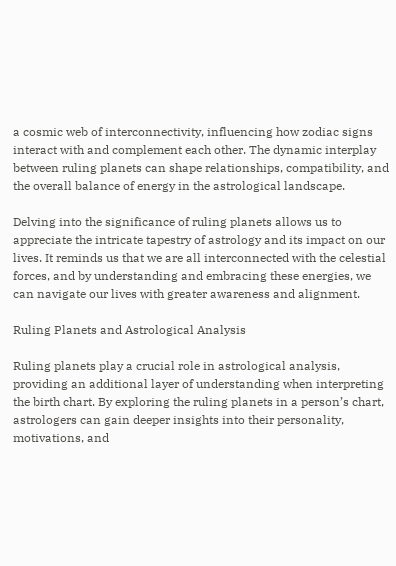a cosmic web of interconnectivity, influencing how zodiac signs interact with and complement each other. The dynamic interplay between ruling planets can shape relationships, compatibility, and the overall balance of energy in the astrological landscape.

Delving into the significance of ruling planets allows us to appreciate the intricate tapestry of astrology and its impact on our lives. It reminds us that we are all interconnected with the celestial forces, and by understanding and embracing these energies, we can navigate our lives with greater awareness and alignment.

Ruling Planets and Astrological Analysis

Ruling planets play a crucial role in astrological analysis, providing an additional layer of understanding when interpreting the birth chart. By exploring the ruling planets in a person’s chart, astrologers can gain deeper insights into their personality, motivations, and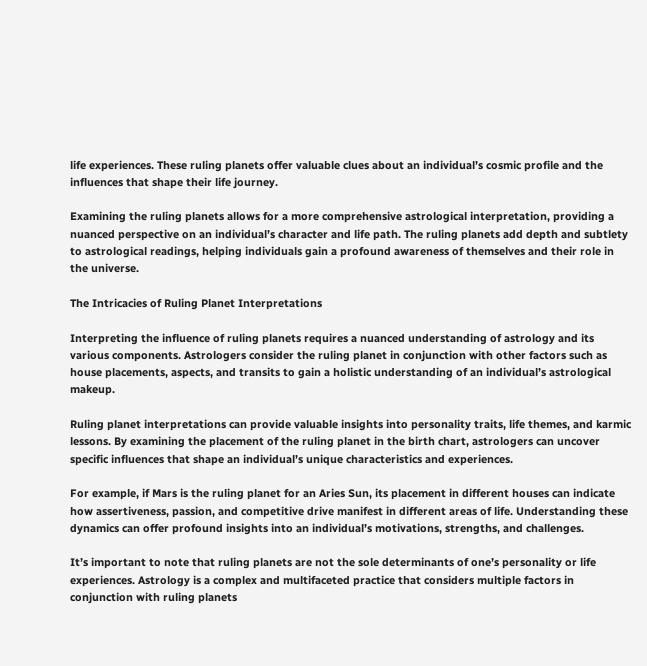life experiences. These ruling planets offer valuable clues about an individual’s cosmic profile and the influences that shape their life journey.

Examining the ruling planets allows for a more comprehensive astrological interpretation, providing a nuanced perspective on an individual’s character and life path. The ruling planets add depth and subtlety to astrological readings, helping individuals gain a profound awareness of themselves and their role in the universe.

The Intricacies of Ruling Planet Interpretations

Interpreting the influence of ruling planets requires a nuanced understanding of astrology and its various components. Astrologers consider the ruling planet in conjunction with other factors such as house placements, aspects, and transits to gain a holistic understanding of an individual’s astrological makeup.

Ruling planet interpretations can provide valuable insights into personality traits, life themes, and karmic lessons. By examining the placement of the ruling planet in the birth chart, astrologers can uncover specific influences that shape an individual’s unique characteristics and experiences.

For example, if Mars is the ruling planet for an Aries Sun, its placement in different houses can indicate how assertiveness, passion, and competitive drive manifest in different areas of life. Understanding these dynamics can offer profound insights into an individual’s motivations, strengths, and challenges.

It’s important to note that ruling planets are not the sole determinants of one’s personality or life experiences. Astrology is a complex and multifaceted practice that considers multiple factors in conjunction with ruling planets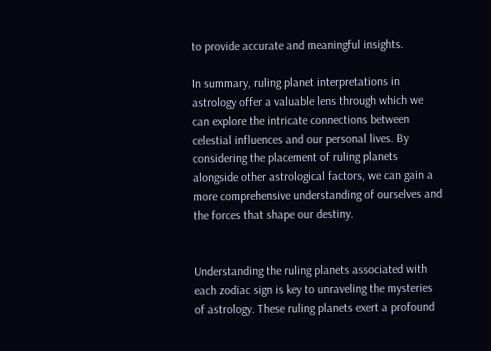to provide accurate and meaningful insights.

In summary, ruling planet interpretations in astrology offer a valuable lens through which we can explore the intricate connections between celestial influences and our personal lives. By considering the placement of ruling planets alongside other astrological factors, we can gain a more comprehensive understanding of ourselves and the forces that shape our destiny.


Understanding the ruling planets associated with each zodiac sign is key to unraveling the mysteries of astrology. These ruling planets exert a profound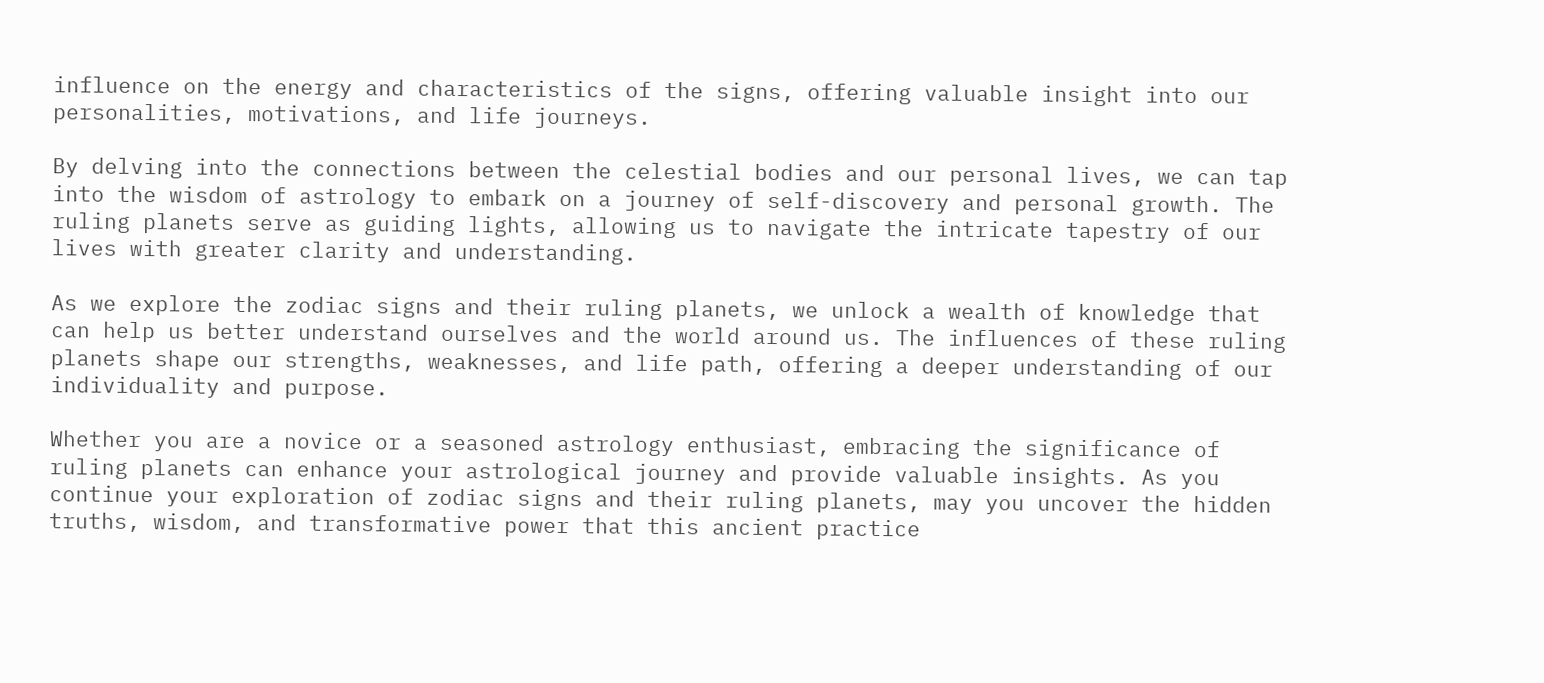influence on the energy and characteristics of the signs, offering valuable insight into our personalities, motivations, and life journeys.

By delving into the connections between the celestial bodies and our personal lives, we can tap into the wisdom of astrology to embark on a journey of self-discovery and personal growth. The ruling planets serve as guiding lights, allowing us to navigate the intricate tapestry of our lives with greater clarity and understanding.

As we explore the zodiac signs and their ruling planets, we unlock a wealth of knowledge that can help us better understand ourselves and the world around us. The influences of these ruling planets shape our strengths, weaknesses, and life path, offering a deeper understanding of our individuality and purpose.

Whether you are a novice or a seasoned astrology enthusiast, embracing the significance of ruling planets can enhance your astrological journey and provide valuable insights. As you continue your exploration of zodiac signs and their ruling planets, may you uncover the hidden truths, wisdom, and transformative power that this ancient practice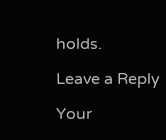holds.

Leave a Reply

Your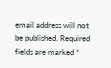email address will not be published. Required fields are marked *